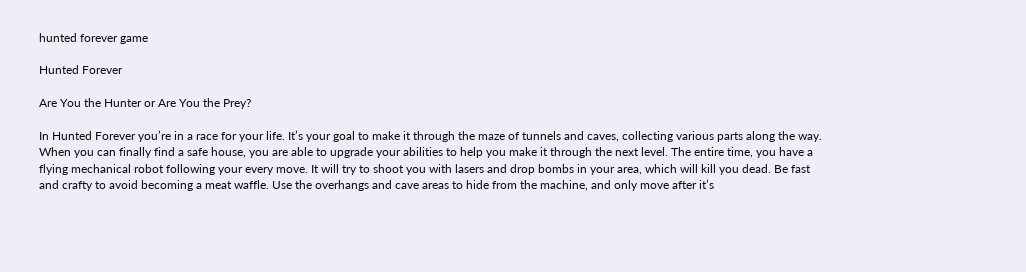hunted forever game

Hunted Forever

Are You the Hunter or Are You the Prey?

In Hunted Forever you’re in a race for your life. It’s your goal to make it through the maze of tunnels and caves, collecting various parts along the way. When you can finally find a safe house, you are able to upgrade your abilities to help you make it through the next level. The entire time, you have a flying mechanical robot following your every move. It will try to shoot you with lasers and drop bombs in your area, which will kill you dead. Be fast and crafty to avoid becoming a meat waffle. Use the overhangs and cave areas to hide from the machine, and only move after it’s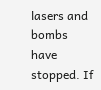lasers and bombs have stopped. If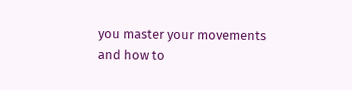you master your movements and how to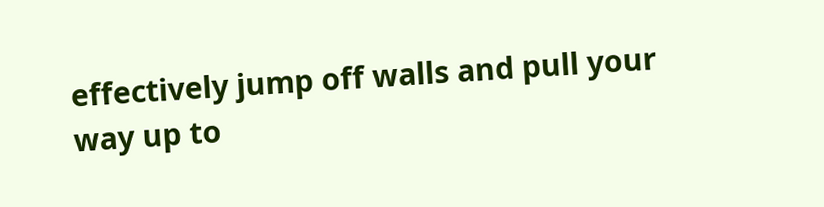effectively jump off walls and pull your way up to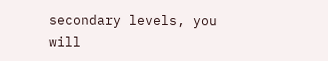secondary levels, you will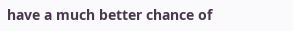have a much better chance of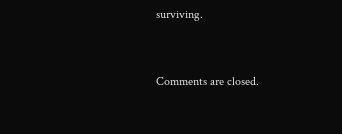surviving.


Comments are closed.